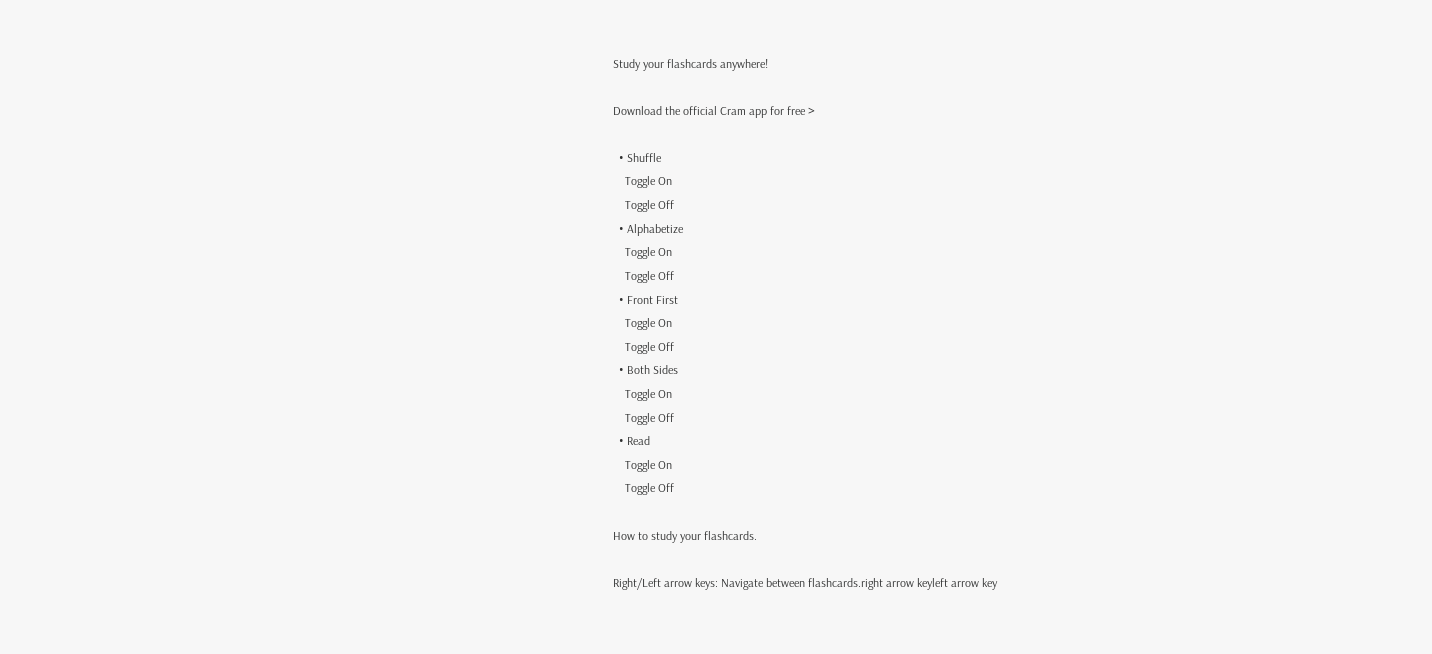Study your flashcards anywhere!

Download the official Cram app for free >

  • Shuffle
    Toggle On
    Toggle Off
  • Alphabetize
    Toggle On
    Toggle Off
  • Front First
    Toggle On
    Toggle Off
  • Both Sides
    Toggle On
    Toggle Off
  • Read
    Toggle On
    Toggle Off

How to study your flashcards.

Right/Left arrow keys: Navigate between flashcards.right arrow keyleft arrow key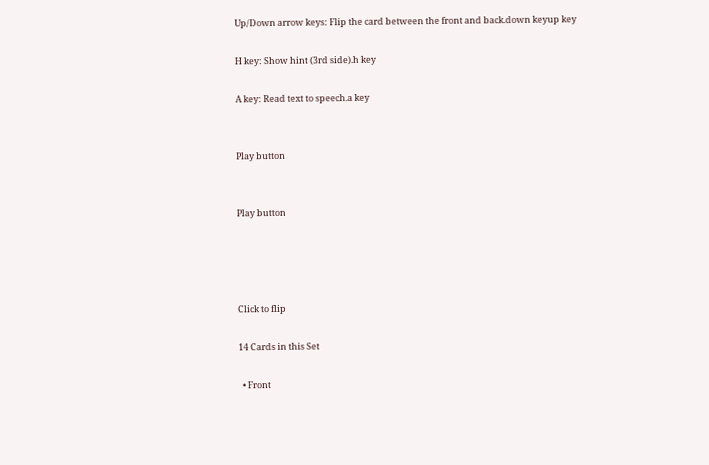Up/Down arrow keys: Flip the card between the front and back.down keyup key

H key: Show hint (3rd side).h key

A key: Read text to speech.a key


Play button


Play button




Click to flip

14 Cards in this Set

  • Front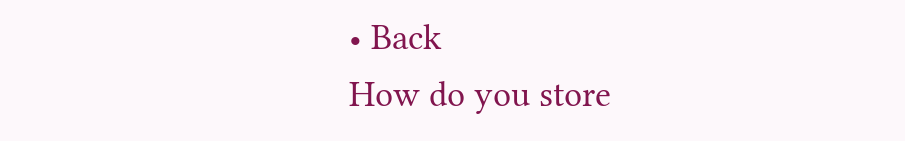• Back
How do you store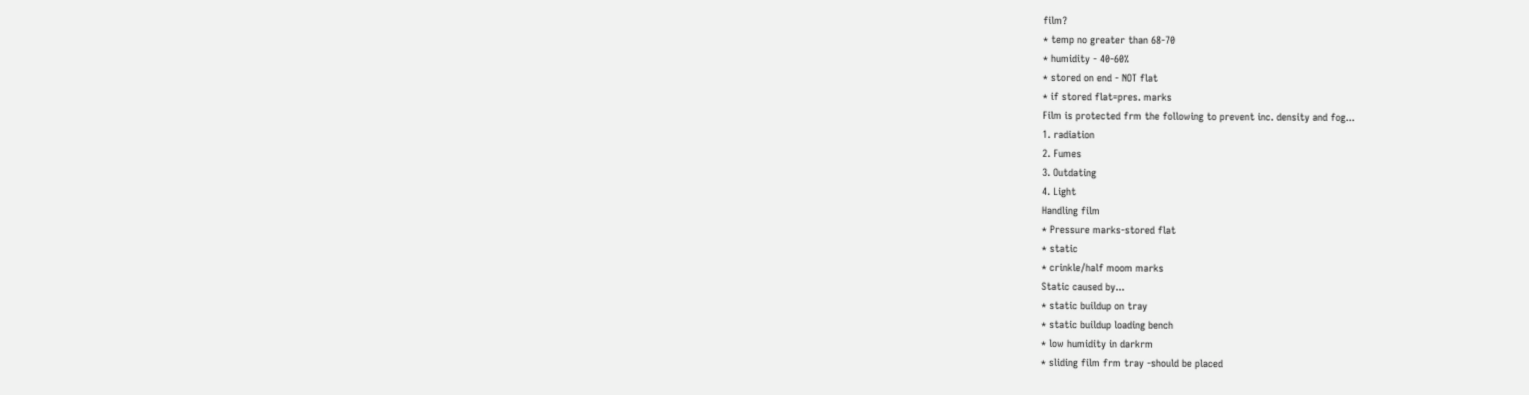film?
* temp no greater than 68-70
* humidity - 40-60%
* stored on end - NOT flat
* if stored flat=pres. marks
Film is protected frm the following to prevent inc. density and fog...
1. radiation
2. Fumes
3. Outdating
4. Light
Handling film
* Pressure marks-stored flat
* static
* crinkle/half moom marks
Static caused by...
* static buildup on tray
* static buildup loading bench
* low humidity in darkrm
* sliding film frm tray -should be placed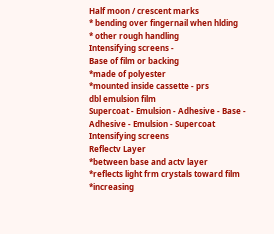Half moon / crescent marks
* bending over fingernail when hlding
* other rough handling
Intensifying screens -
Base of film or backing
*made of polyester
*mounted inside cassette - prs
dbl emulsion film
Supercoat - Emulsion - Adhesive - Base - Adhesive - Emulsion - Supercoat
Intensifying screens
Reflectv Layer
*between base and actv layer
*reflects light frm crystals toward film
*increasing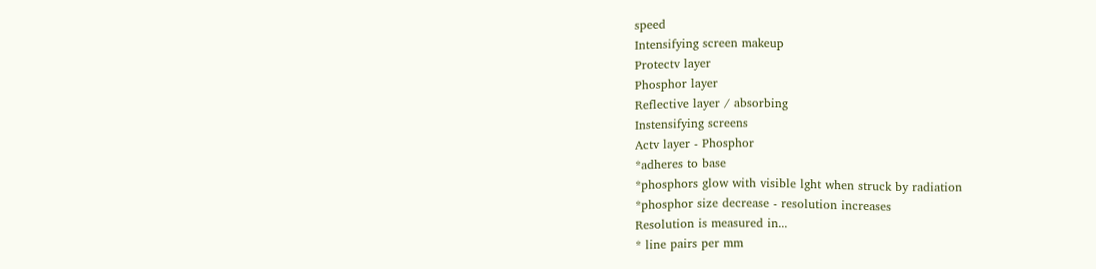speed
Intensifying screen makeup
Protectv layer
Phosphor layer
Reflective layer / absorbing
Instensifying screens
Actv layer - Phosphor
*adheres to base
*phosphors glow with visible lght when struck by radiation
*phosphor size decrease - resolution increases
Resolution is measured in...
* line pairs per mm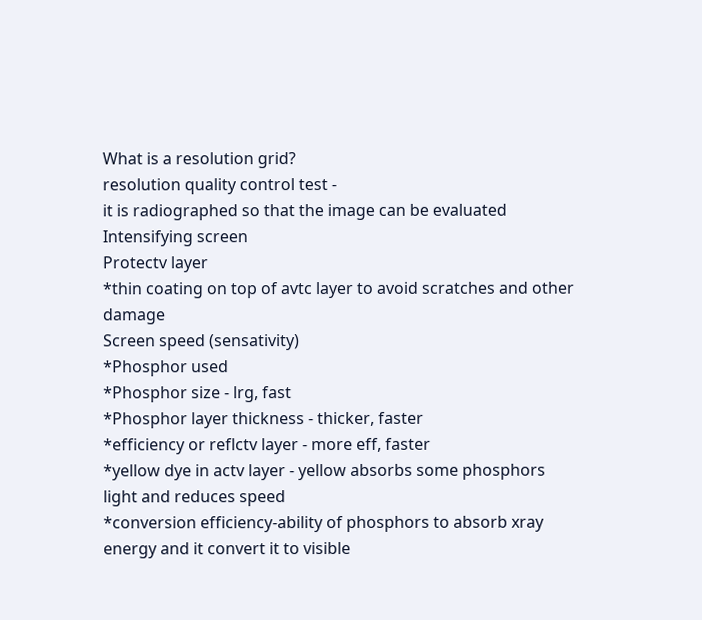What is a resolution grid?
resolution quality control test -
it is radiographed so that the image can be evaluated
Intensifying screen
Protectv layer
*thin coating on top of avtc layer to avoid scratches and other damage
Screen speed (sensativity)
*Phosphor used
*Phosphor size - lrg, fast
*Phosphor layer thickness - thicker, faster
*efficiency or reflctv layer - more eff, faster
*yellow dye in actv layer - yellow absorbs some phosphors light and reduces speed
*conversion efficiency-ability of phosphors to absorb xray energy and it convert it to visible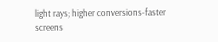light rays; higher conversions-faster screens